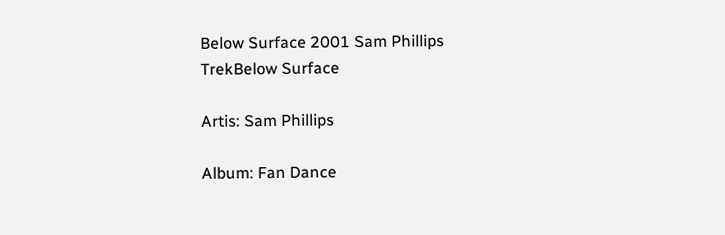Below Surface 2001 Sam Phillips
TrekBelow Surface

Artis: Sam Phillips

Album: Fan Dance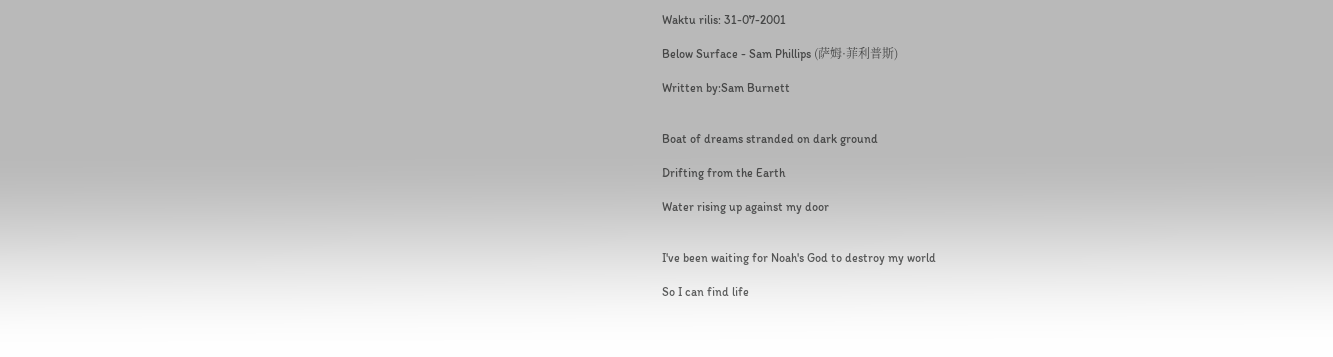Waktu rilis: 31-07-2001

Below Surface - Sam Phillips (萨姆·菲利普斯)

Written by:Sam Burnett


Boat of dreams stranded on dark ground

Drifting from the Earth

Water rising up against my door


I've been waiting for Noah's God to destroy my world

So I can find life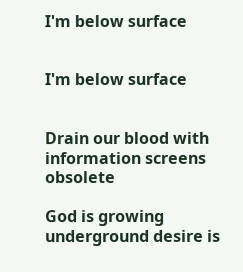I'm below surface


I'm below surface


Drain our blood with information screens obsolete

God is growing underground desire is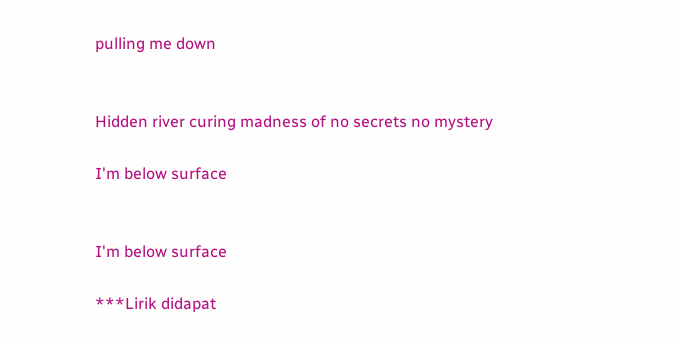pulling me down


Hidden river curing madness of no secrets no mystery

I'm below surface


I'm below surface

***Lirik didapat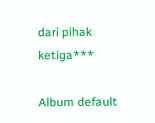dari pihak ketiga***

Album default